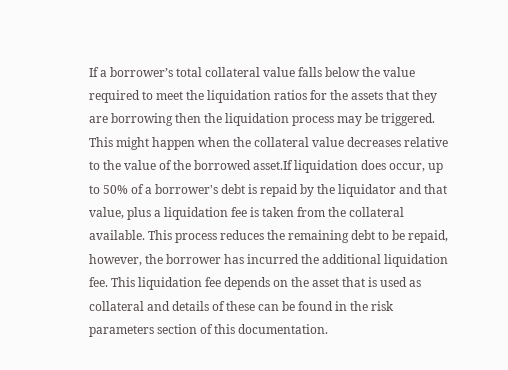If a borrower’s total collateral value falls below the value required to meet the liquidation ratios for the assets that they are borrowing then the liquidation process may be triggered. This might happen when the collateral value decreases relative to the value of the borrowed asset.If liquidation does occur, up to 50% of a borrower's debt is repaid by the liquidator and that value, plus a liquidation fee is taken from the collateral available. This process reduces the remaining debt to be repaid, however, the borrower has incurred the additional liquidation fee. This liquidation fee depends on the asset that is used as collateral and details of these can be found in the risk parameters section of this documentation.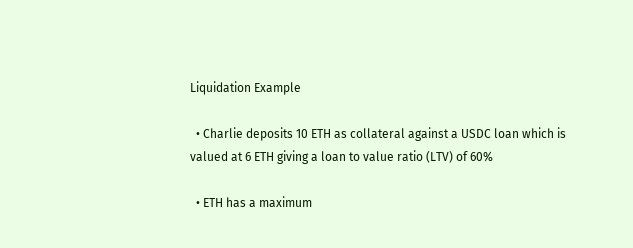Liquidation Example

  • Charlie deposits 10 ETH as collateral against a USDC loan which is valued at 6 ETH giving a loan to value ratio (LTV) of 60%

  • ETH has a maximum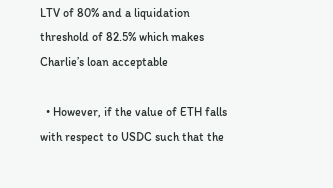LTV of 80% and a liquidation threshold of 82.5% which makes Charlie’s loan acceptable

  • However, if the value of ETH falls with respect to USDC such that the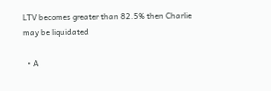LTV becomes greater than 82.5% then Charlie may be liquidated

  • A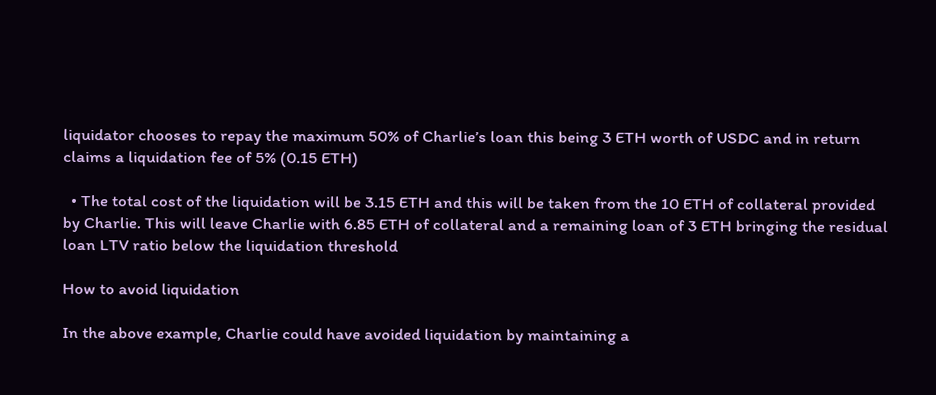liquidator chooses to repay the maximum 50% of Charlie’s loan this being 3 ETH worth of USDC and in return claims a liquidation fee of 5% (0.15 ETH)

  • The total cost of the liquidation will be 3.15 ETH and this will be taken from the 10 ETH of collateral provided by Charlie. This will leave Charlie with 6.85 ETH of collateral and a remaining loan of 3 ETH bringing the residual loan LTV ratio below the liquidation threshold

How to avoid liquidation

In the above example, Charlie could have avoided liquidation by maintaining a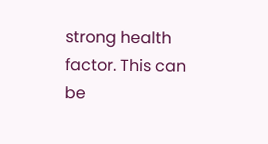strong health factor. This can be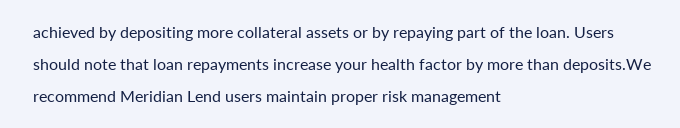achieved by depositing more collateral assets or by repaying part of the loan. Users should note that loan repayments increase your health factor by more than deposits.We recommend Meridian Lend users maintain proper risk management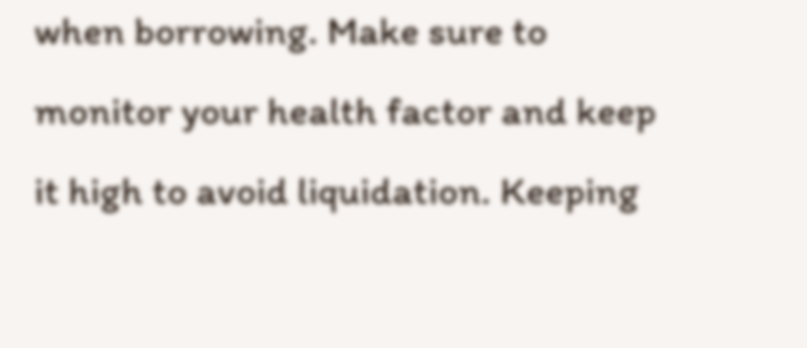when borrowing. Make sure to monitor your health factor and keep it high to avoid liquidation. Keeping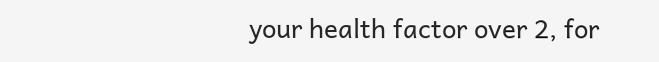your health factor over 2, for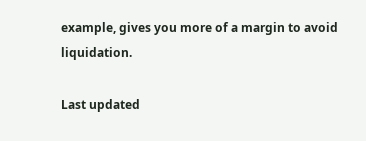example, gives you more of a margin to avoid liquidation.

Last updated